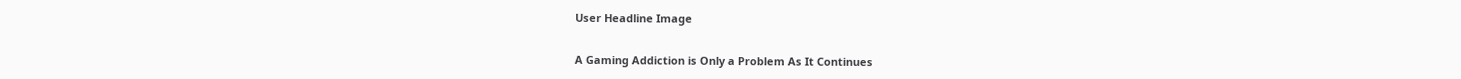User Headline Image


A Gaming Addiction is Only a Problem As It Continues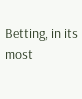Betting, in its most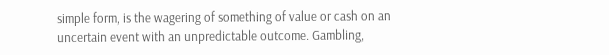simple form, is the wagering of something of value or cash on an uncertain event with an unpredictable outcome. Gambling,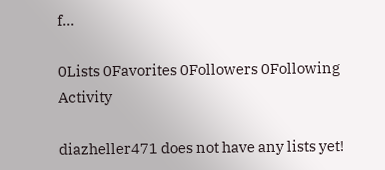f...

0Lists 0Favorites 0Followers 0Following Activity

diazheller471 does not have any lists yet!